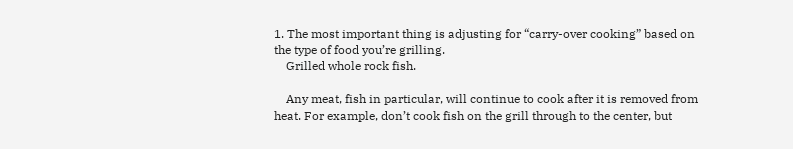1. The most important thing is adjusting for “carry-over cooking” based on the type of food you’re grilling.
    Grilled whole rock fish.

    Any meat, fish in particular, will continue to cook after it is removed from heat. For example, don’t cook fish on the grill through to the center, but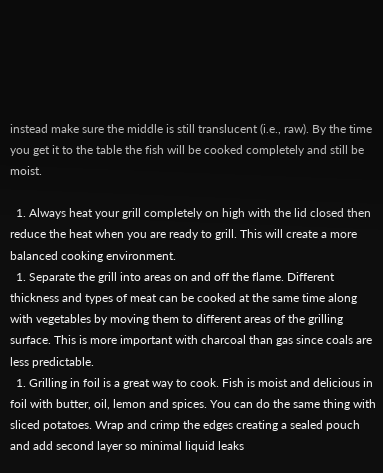instead make sure the middle is still translucent (i.e., raw). By the time you get it to the table the fish will be cooked completely and still be moist.

  1. Always heat your grill completely on high with the lid closed then reduce the heat when you are ready to grill. This will create a more balanced cooking environment.
  1. Separate the grill into areas on and off the flame. Different thickness and types of meat can be cooked at the same time along with vegetables by moving them to different areas of the grilling surface. This is more important with charcoal than gas since coals are less predictable.
  1. Grilling in foil is a great way to cook. Fish is moist and delicious in foil with butter, oil, lemon and spices. You can do the same thing with sliced potatoes. Wrap and crimp the edges creating a sealed pouch and add second layer so minimal liquid leaks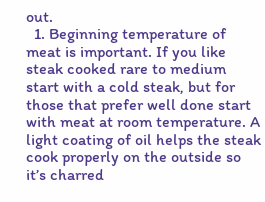out.
  1. Beginning temperature of meat is important. If you like steak cooked rare to medium start with a cold steak, but for those that prefer well done start with meat at room temperature. A light coating of oil helps the steak cook properly on the outside so it’s charred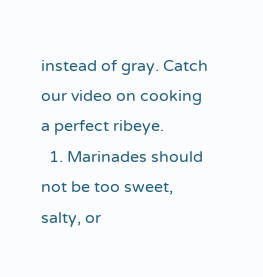instead of gray. Catch our video on cooking a perfect ribeye.
  1. Marinades should not be too sweet, salty, or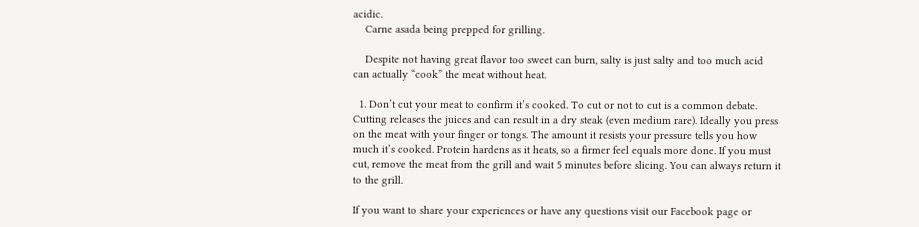acidic.
    Carne asada being prepped for grilling.

    Despite not having great flavor too sweet can burn, salty is just salty and too much acid can actually “cook” the meat without heat.

  1. Don’t cut your meat to confirm it’s cooked. To cut or not to cut is a common debate. Cutting releases the juices and can result in a dry steak (even medium rare). Ideally you press on the meat with your finger or tongs. The amount it resists your pressure tells you how much it’s cooked. Protein hardens as it heats, so a firmer feel equals more done. If you must cut, remove the meat from the grill and wait 5 minutes before slicing. You can always return it to the grill.

If you want to share your experiences or have any questions visit our Facebook page or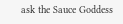ask the Sauce Goddess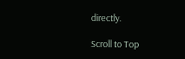directly.

Scroll to Top